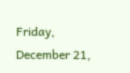Friday, December 21,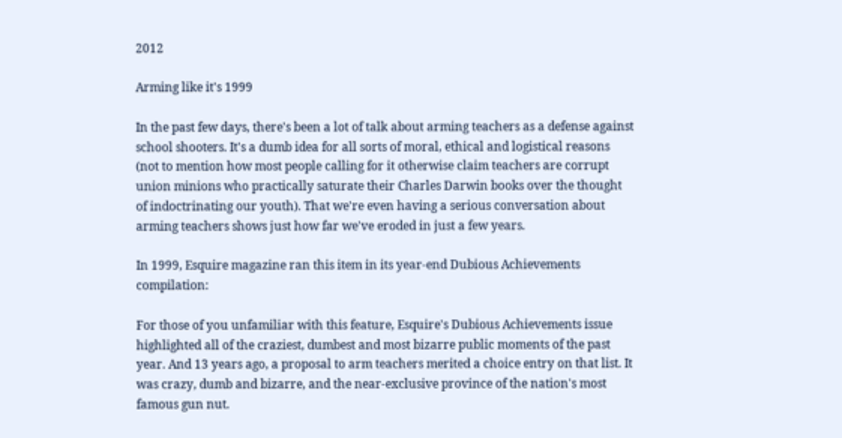2012

Arming like it's 1999

In the past few days, there's been a lot of talk about arming teachers as a defense against school shooters. It's a dumb idea for all sorts of moral, ethical and logistical reasons (not to mention how most people calling for it otherwise claim teachers are corrupt union minions who practically saturate their Charles Darwin books over the thought of indoctrinating our youth). That we're even having a serious conversation about arming teachers shows just how far we've eroded in just a few years.

In 1999, Esquire magazine ran this item in its year-end Dubious Achievements compilation:

For those of you unfamiliar with this feature, Esquire's Dubious Achievements issue highlighted all of the craziest, dumbest and most bizarre public moments of the past year. And 13 years ago, a proposal to arm teachers merited a choice entry on that list. It was crazy, dumb and bizarre, and the near-exclusive province of the nation's most famous gun nut.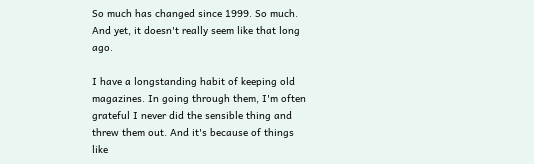So much has changed since 1999. So much. And yet, it doesn't really seem like that long ago.

I have a longstanding habit of keeping old magazines. In going through them, I'm often grateful I never did the sensible thing and threw them out. And it's because of things like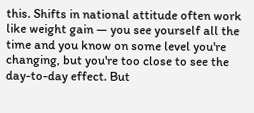this. Shifts in national attitude often work like weight gain — you see yourself all the time and you know on some level you're changing, but you're too close to see the day-to-day effect. But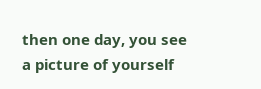then one day, you see a picture of yourself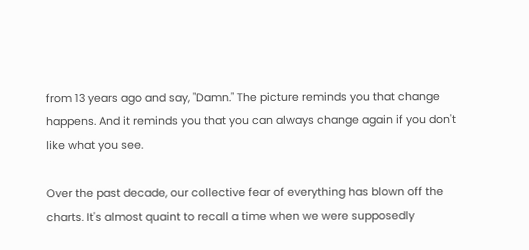from 13 years ago and say, "Damn." The picture reminds you that change happens. And it reminds you that you can always change again if you don't like what you see.

Over the past decade, our collective fear of everything has blown off the charts. It's almost quaint to recall a time when we were supposedly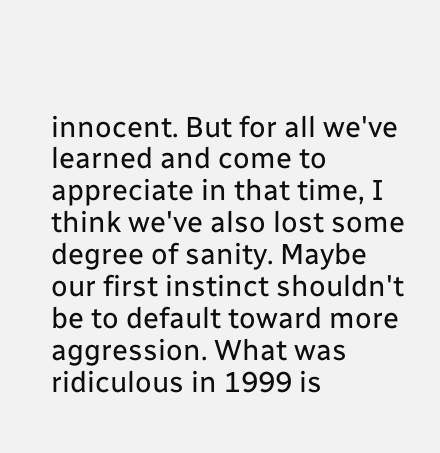innocent. But for all we've learned and come to appreciate in that time, I think we've also lost some degree of sanity. Maybe our first instinct shouldn't be to default toward more aggression. What was ridiculous in 1999 is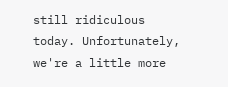still ridiculous today. Unfortunately, we're a little more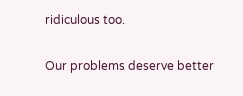ridiculous too.

Our problems deserve better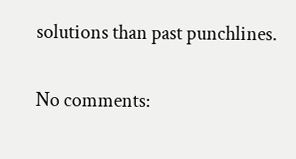solutions than past punchlines.

No comments: